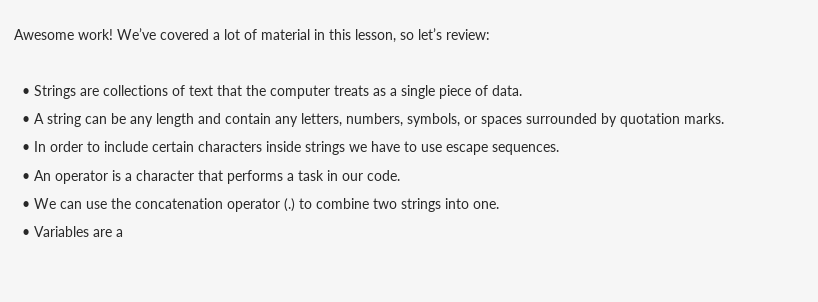Awesome work! We’ve covered a lot of material in this lesson, so let’s review:

  • Strings are collections of text that the computer treats as a single piece of data.
  • A string can be any length and contain any letters, numbers, symbols, or spaces surrounded by quotation marks.
  • In order to include certain characters inside strings we have to use escape sequences.
  • An operator is a character that performs a task in our code.
  • We can use the concatenation operator (.) to combine two strings into one.
  • Variables are a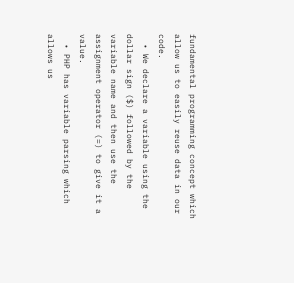fundamental programming concept which allow us to easily reuse data in our code.
  • We declare a variable using the dollar sign ($) followed by the variable name and then use the assignment operator (=) to give it a value.
  • PHP has variable parsing which allows us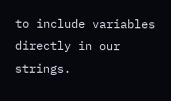to include variables directly in our strings.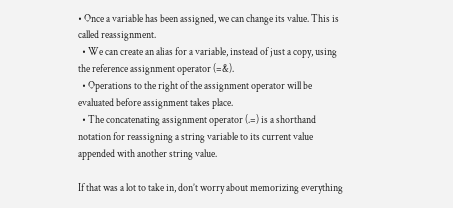• Once a variable has been assigned, we can change its value. This is called reassignment.
  • We can create an alias for a variable, instead of just a copy, using the reference assignment operator (=&).
  • Operations to the right of the assignment operator will be evaluated before assignment takes place.
  • The concatenating assignment operator (.=) is a shorthand notation for reassigning a string variable to its current value appended with another string value.

If that was a lot to take in, don’t worry about memorizing everything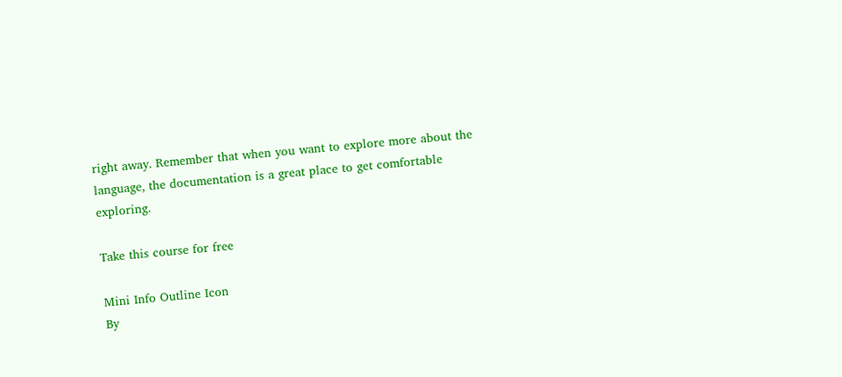right away. Remember that when you want to explore more about the language, the documentation is a great place to get comfortable exploring.

Take this course for free

Mini Info Outline Icon
By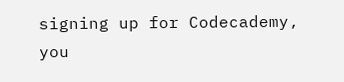signing up for Codecademy, you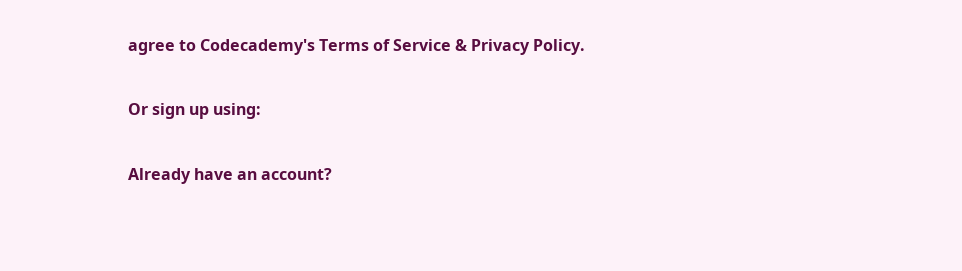agree to Codecademy's Terms of Service & Privacy Policy.

Or sign up using:

Already have an account?